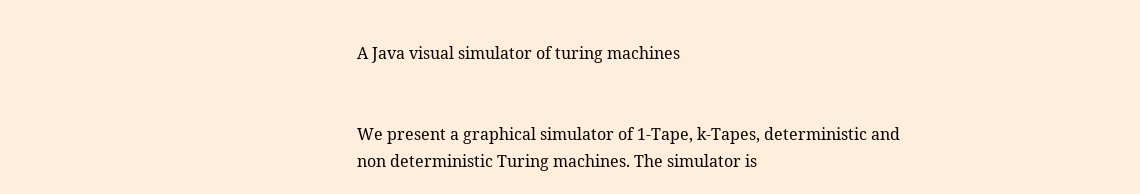A Java visual simulator of turing machines


We present a graphical simulator of 1-Tape, k-Tapes, deterministic and non deterministic Turing machines. The simulator is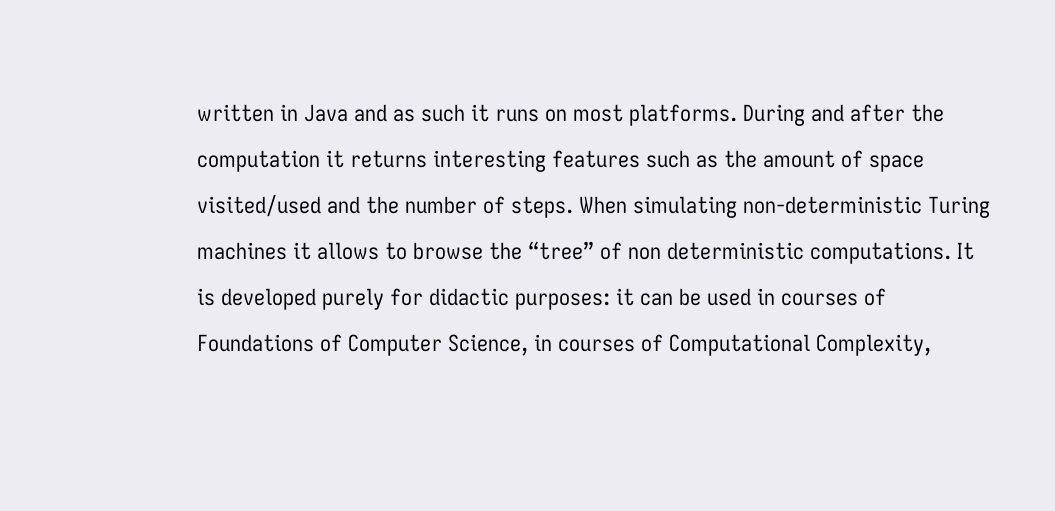written in Java and as such it runs on most platforms. During and after the computation it returns interesting features such as the amount of space visited/used and the number of steps. When simulating non-deterministic Turing machines it allows to browse the “tree” of non deterministic computations. It is developed purely for didactic purposes: it can be used in courses of Foundations of Computer Science, in courses of Computational Complexity,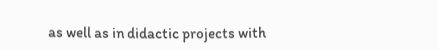as well as in didactic projects with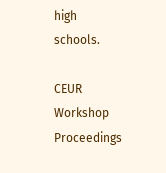high schools.

CEUR Workshop Proceedings